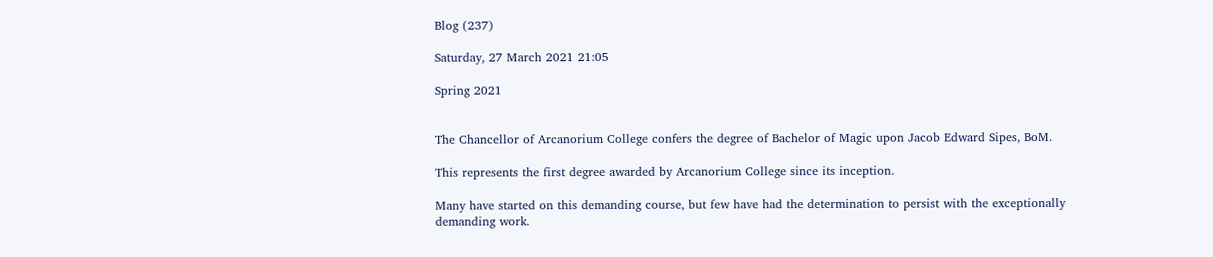Blog (237)

Saturday, 27 March 2021 21:05

Spring 2021


The Chancellor of Arcanorium College confers the degree of Bachelor of Magic upon Jacob Edward Sipes, BoM.

This represents the first degree awarded by Arcanorium College since its inception.

Many have started on this demanding course, but few have had the determination to persist with the exceptionally demanding work.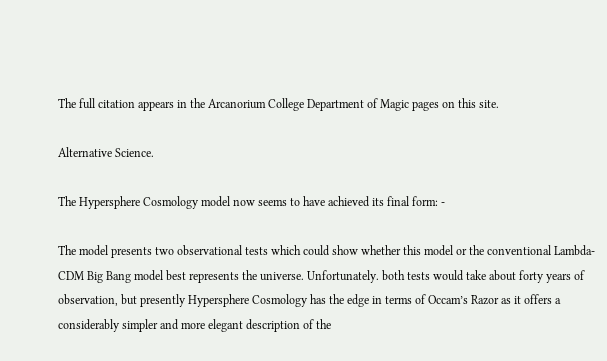The full citation appears in the Arcanorium College Department of Magic pages on this site.

Alternative Science.

The Hypersphere Cosmology model now seems to have achieved its final form: -

The model presents two observational tests which could show whether this model or the conventional Lambda-CDM Big Bang model best represents the universe. Unfortunately. both tests would take about forty years of observation, but presently Hypersphere Cosmology has the edge in terms of Occam’s Razor as it offers a considerably simpler and more elegant description of the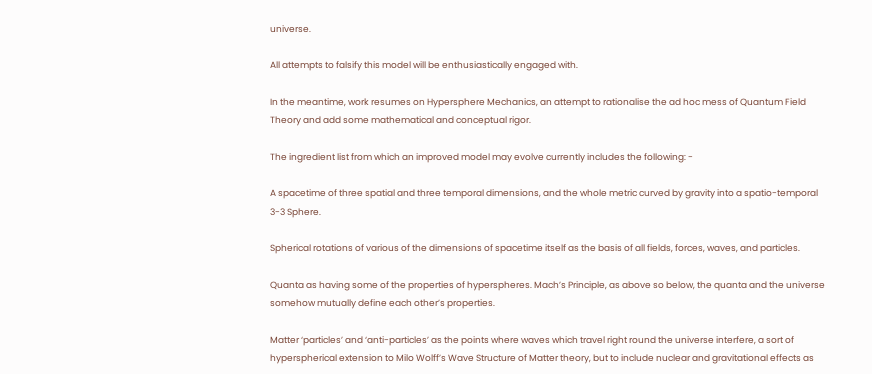universe.

All attempts to falsify this model will be enthusiastically engaged with.

In the meantime, work resumes on Hypersphere Mechanics, an attempt to rationalise the ad hoc mess of Quantum Field Theory and add some mathematical and conceptual rigor.

The ingredient list from which an improved model may evolve currently includes the following: -

A spacetime of three spatial and three temporal dimensions, and the whole metric curved by gravity into a spatio-temporal 3-3 Sphere.

Spherical rotations of various of the dimensions of spacetime itself as the basis of all fields, forces, waves, and particles.

Quanta as having some of the properties of hyperspheres. Mach’s Principle, as above so below, the quanta and the universe somehow mutually define each other’s properties.

Matter ‘particles’ and ‘anti-particles’ as the points where waves which travel right round the universe interfere, a sort of hyperspherical extension to Milo Wolff’s Wave Structure of Matter theory, but to include nuclear and gravitational effects as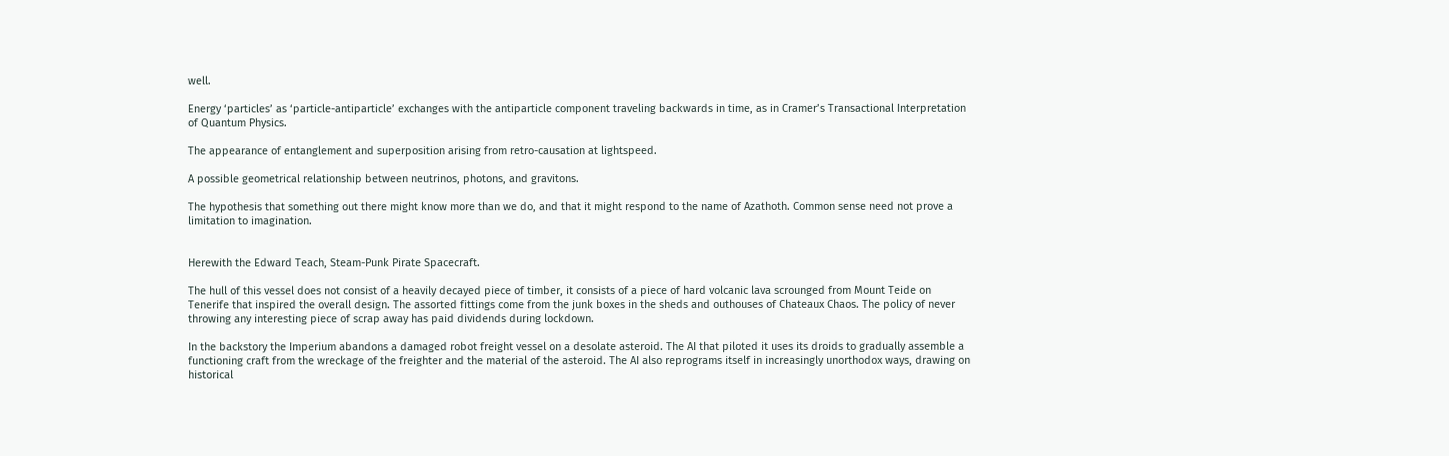well.

Energy ‘particles’ as ‘particle-antiparticle’ exchanges with the antiparticle component traveling backwards in time, as in Cramer’s Transactional Interpretation of Quantum Physics.

The appearance of entanglement and superposition arising from retro-causation at lightspeed.

A possible geometrical relationship between neutrinos, photons, and gravitons.

The hypothesis that something out there might know more than we do, and that it might respond to the name of Azathoth. Common sense need not prove a limitation to imagination.


Herewith the Edward Teach, Steam-Punk Pirate Spacecraft.

The hull of this vessel does not consist of a heavily decayed piece of timber, it consists of a piece of hard volcanic lava scrounged from Mount Teide on Tenerife that inspired the overall design. The assorted fittings come from the junk boxes in the sheds and outhouses of Chateaux Chaos. The policy of never throwing any interesting piece of scrap away has paid dividends during lockdown.

In the backstory the Imperium abandons a damaged robot freight vessel on a desolate asteroid. The AI that piloted it uses its droids to gradually assemble a functioning craft from the wreckage of the freighter and the material of the asteroid. The AI also reprograms itself in increasingly unorthodox ways, drawing on historical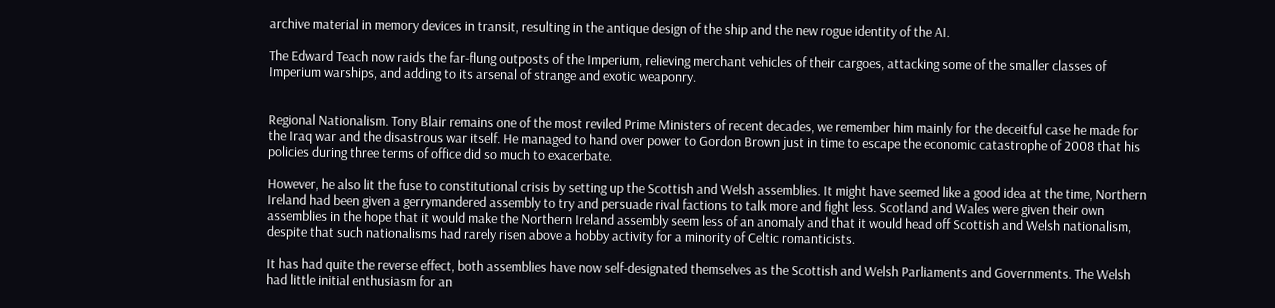archive material in memory devices in transit, resulting in the antique design of the ship and the new rogue identity of the AI.

The Edward Teach now raids the far-flung outposts of the Imperium, relieving merchant vehicles of their cargoes, attacking some of the smaller classes of Imperium warships, and adding to its arsenal of strange and exotic weaponry.


Regional Nationalism. Tony Blair remains one of the most reviled Prime Ministers of recent decades, we remember him mainly for the deceitful case he made for the Iraq war and the disastrous war itself. He managed to hand over power to Gordon Brown just in time to escape the economic catastrophe of 2008 that his policies during three terms of office did so much to exacerbate.

However, he also lit the fuse to constitutional crisis by setting up the Scottish and Welsh assemblies. It might have seemed like a good idea at the time, Northern Ireland had been given a gerrymandered assembly to try and persuade rival factions to talk more and fight less. Scotland and Wales were given their own assemblies in the hope that it would make the Northern Ireland assembly seem less of an anomaly and that it would head off Scottish and Welsh nationalism, despite that such nationalisms had rarely risen above a hobby activity for a minority of Celtic romanticists.

It has had quite the reverse effect, both assemblies have now self-designated themselves as the Scottish and Welsh Parliaments and Governments. The Welsh had little initial enthusiasm for an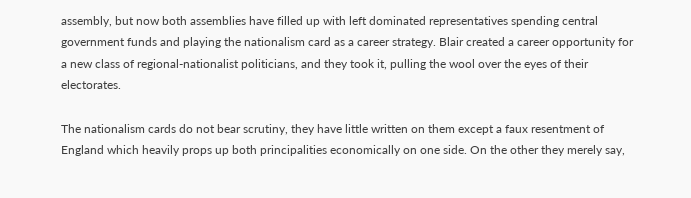assembly, but now both assemblies have filled up with left dominated representatives spending central government funds and playing the nationalism card as a career strategy. Blair created a career opportunity for a new class of regional-nationalist politicians, and they took it, pulling the wool over the eyes of their electorates.

The nationalism cards do not bear scrutiny, they have little written on them except a faux resentment of England which heavily props up both principalities economically on one side. On the other they merely say,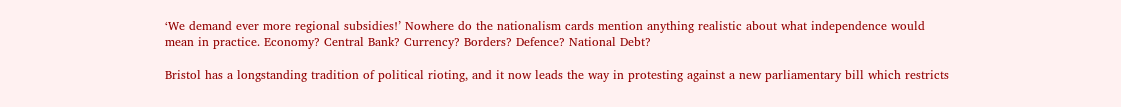‘We demand ever more regional subsidies!’ Nowhere do the nationalism cards mention anything realistic about what independence would mean in practice. Economy? Central Bank? Currency? Borders? Defence? National Debt?

Bristol has a longstanding tradition of political rioting, and it now leads the way in protesting against a new parliamentary bill which restricts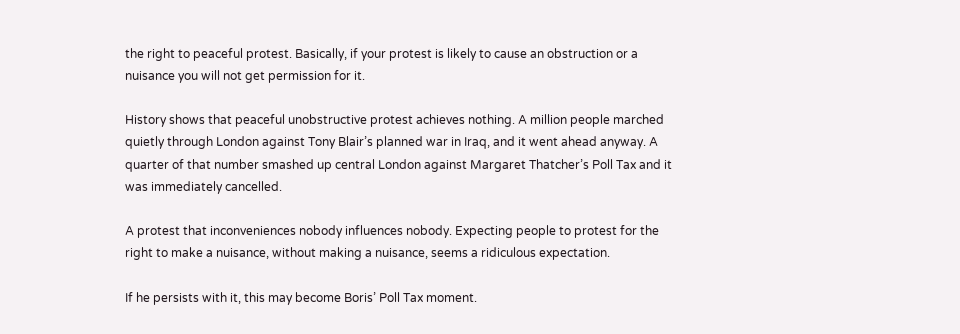the right to peaceful protest. Basically, if your protest is likely to cause an obstruction or a nuisance you will not get permission for it.

History shows that peaceful unobstructive protest achieves nothing. A million people marched quietly through London against Tony Blair’s planned war in Iraq, and it went ahead anyway. A quarter of that number smashed up central London against Margaret Thatcher’s Poll Tax and it was immediately cancelled.

A protest that inconveniences nobody influences nobody. Expecting people to protest for the right to make a nuisance, without making a nuisance, seems a ridiculous expectation.

If he persists with it, this may become Boris’ Poll Tax moment.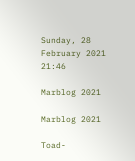Sunday, 28 February 2021 21:46

Marblog 2021

Marblog 2021

Toad-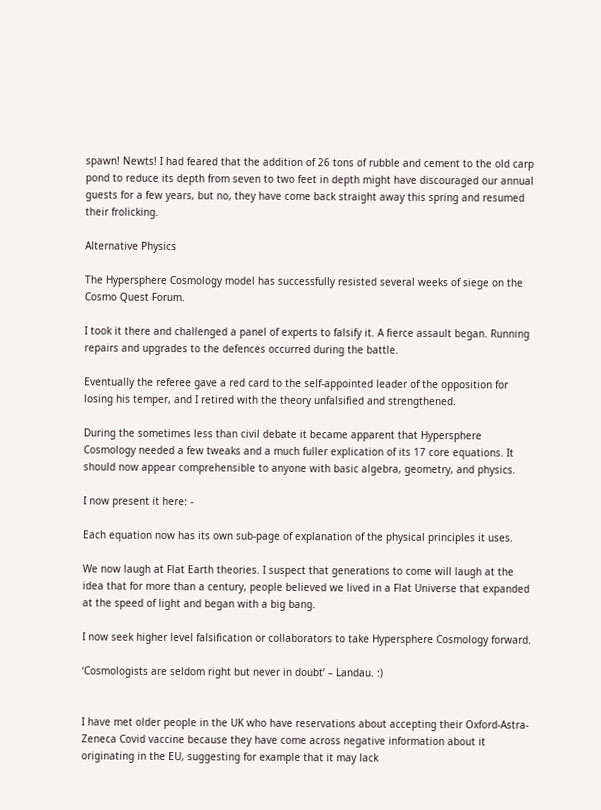spawn! Newts! I had feared that the addition of 26 tons of rubble and cement to the old carp pond to reduce its depth from seven to two feet in depth might have discouraged our annual guests for a few years, but no, they have come back straight away this spring and resumed their frolicking.

Alternative Physics

The Hypersphere Cosmology model has successfully resisted several weeks of siege on the Cosmo Quest Forum.

I took it there and challenged a panel of experts to falsify it. A fierce assault began. Running repairs and upgrades to the defences occurred during the battle.

Eventually the referee gave a red card to the self-appointed leader of the opposition for losing his temper, and I retired with the theory unfalsified and strengthened.

During the sometimes less than civil debate it became apparent that Hypersphere Cosmology needed a few tweaks and a much fuller explication of its 17 core equations. It should now appear comprehensible to anyone with basic algebra, geometry, and physics.

I now present it here: -

Each equation now has its own sub-page of explanation of the physical principles it uses.

We now laugh at Flat Earth theories. I suspect that generations to come will laugh at the idea that for more than a century, people believed we lived in a Flat Universe that expanded at the speed of light and began with a big bang.

I now seek higher level falsification or collaborators to take Hypersphere Cosmology forward.

‘Cosmologists are seldom right but never in doubt’ – Landau. :)


I have met older people in the UK who have reservations about accepting their Oxford-Astra-Zeneca Covid vaccine because they have come across negative information about it originating in the EU, suggesting for example that it may lack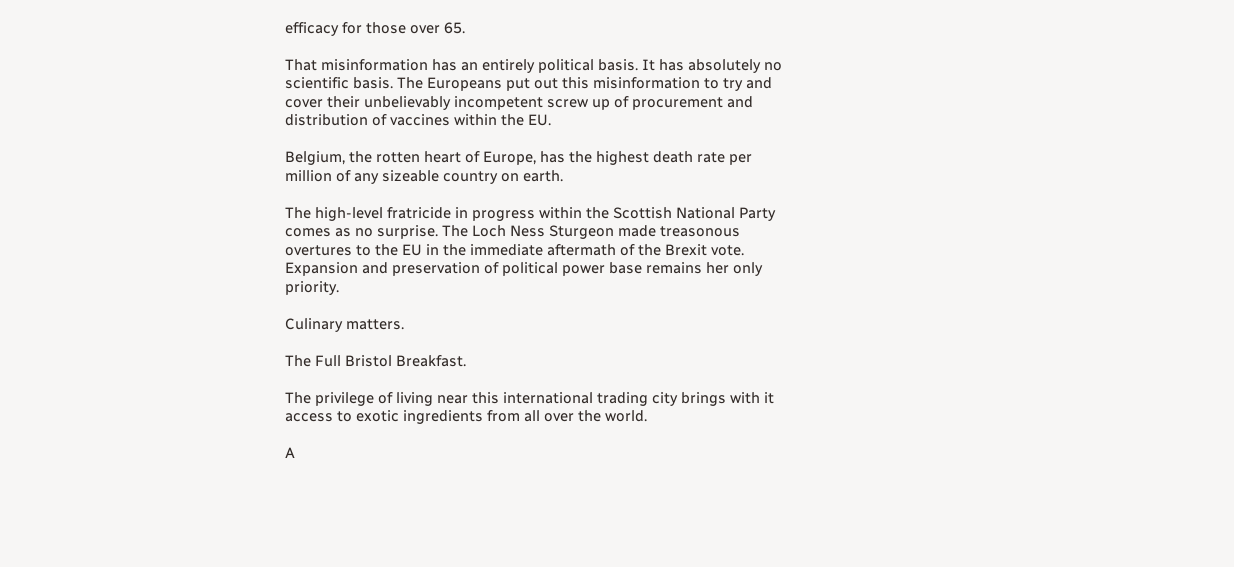efficacy for those over 65.

That misinformation has an entirely political basis. It has absolutely no scientific basis. The Europeans put out this misinformation to try and cover their unbelievably incompetent screw up of procurement and distribution of vaccines within the EU.

Belgium, the rotten heart of Europe, has the highest death rate per million of any sizeable country on earth.

The high-level fratricide in progress within the Scottish National Party comes as no surprise. The Loch Ness Sturgeon made treasonous overtures to the EU in the immediate aftermath of the Brexit vote. Expansion and preservation of political power base remains her only priority.

Culinary matters.

The Full Bristol Breakfast.

The privilege of living near this international trading city brings with it access to exotic ingredients from all over the world.

A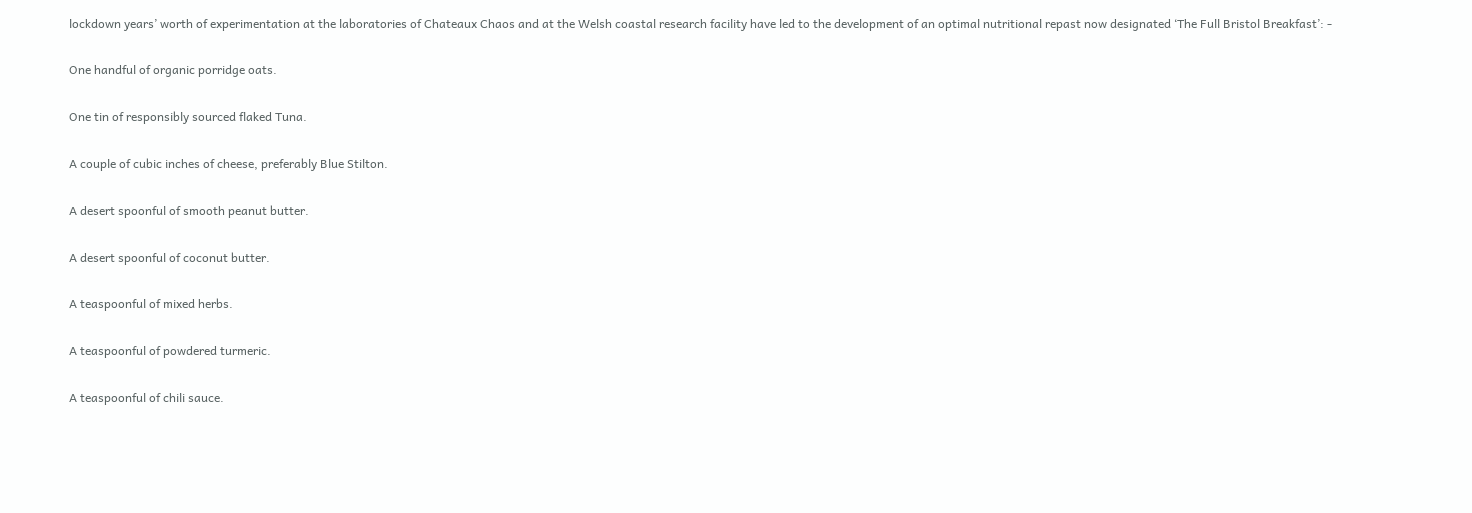lockdown years’ worth of experimentation at the laboratories of Chateaux Chaos and at the Welsh coastal research facility have led to the development of an optimal nutritional repast now designated ‘The Full Bristol Breakfast’: -

One handful of organic porridge oats.

One tin of responsibly sourced flaked Tuna.

A couple of cubic inches of cheese, preferably Blue Stilton.

A desert spoonful of smooth peanut butter.

A desert spoonful of coconut butter.

A teaspoonful of mixed herbs.

A teaspoonful of powdered turmeric.

A teaspoonful of chili sauce.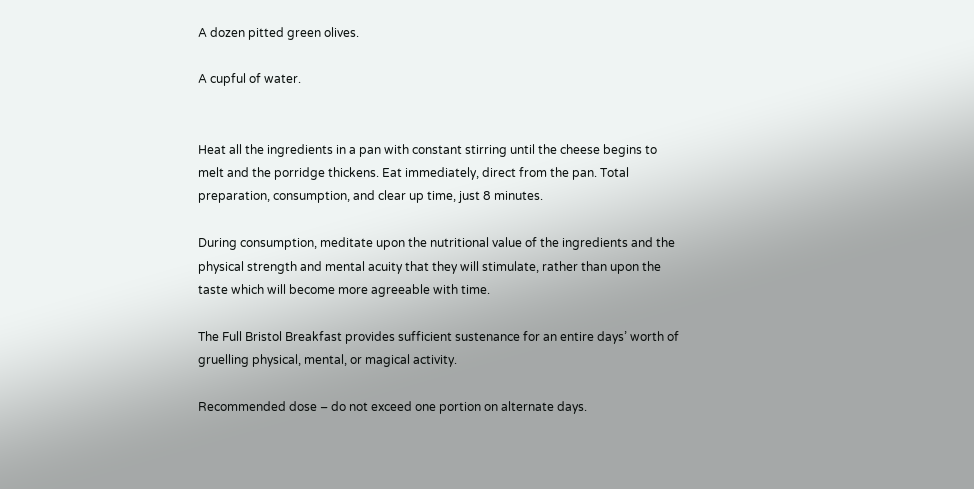A dozen pitted green olives.

A cupful of water.


Heat all the ingredients in a pan with constant stirring until the cheese begins to melt and the porridge thickens. Eat immediately, direct from the pan. Total preparation, consumption, and clear up time, just 8 minutes.

During consumption, meditate upon the nutritional value of the ingredients and the physical strength and mental acuity that they will stimulate, rather than upon the taste which will become more agreeable with time.

The Full Bristol Breakfast provides sufficient sustenance for an entire days’ worth of gruelling physical, mental, or magical activity.

Recommended dose – do not exceed one portion on alternate days.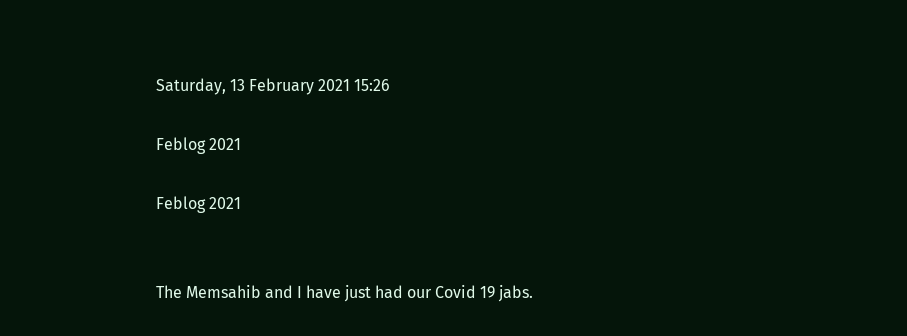Saturday, 13 February 2021 15:26

Feblog 2021

Feblog 2021


The Memsahib and I have just had our Covid 19 jabs.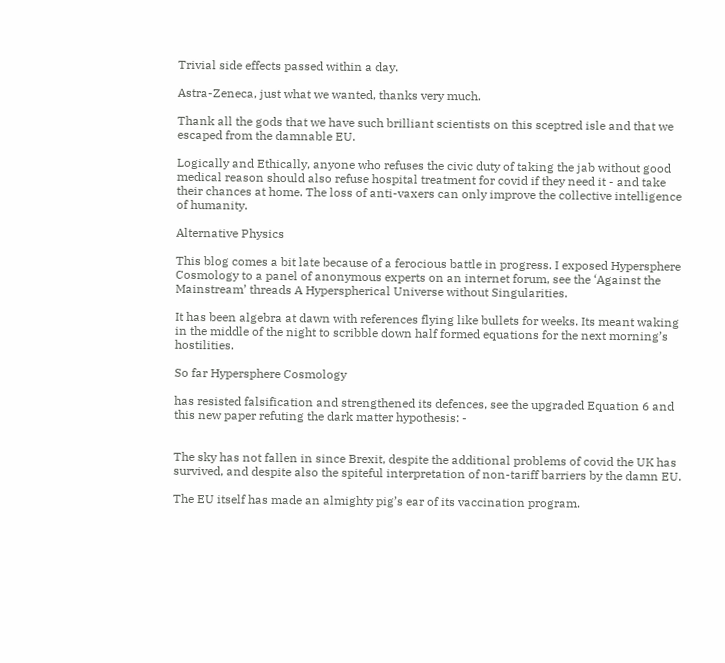Trivial side effects passed within a day.

Astra-Zeneca, just what we wanted, thanks very much.

Thank all the gods that we have such brilliant scientists on this sceptred isle and that we escaped from the damnable EU.

Logically and Ethically, anyone who refuses the civic duty of taking the jab without good medical reason should also refuse hospital treatment for covid if they need it - and take their chances at home. The loss of anti-vaxers can only improve the collective intelligence of humanity.

Alternative Physics

This blog comes a bit late because of a ferocious battle in progress. I exposed Hypersphere Cosmology to a panel of anonymous experts on an internet forum, see the ‘Against the Mainstream’ threads A Hyperspherical Universe without Singularities.

It has been algebra at dawn with references flying like bullets for weeks. Its meant waking in the middle of the night to scribble down half formed equations for the next morning’s hostilities.

So far Hypersphere Cosmology

has resisted falsification and strengthened its defences, see the upgraded Equation 6 and this new paper refuting the dark matter hypothesis: -


The sky has not fallen in since Brexit, despite the additional problems of covid the UK has survived, and despite also the spiteful interpretation of non-tariff barriers by the damn EU.

The EU itself has made an almighty pig’s ear of its vaccination program.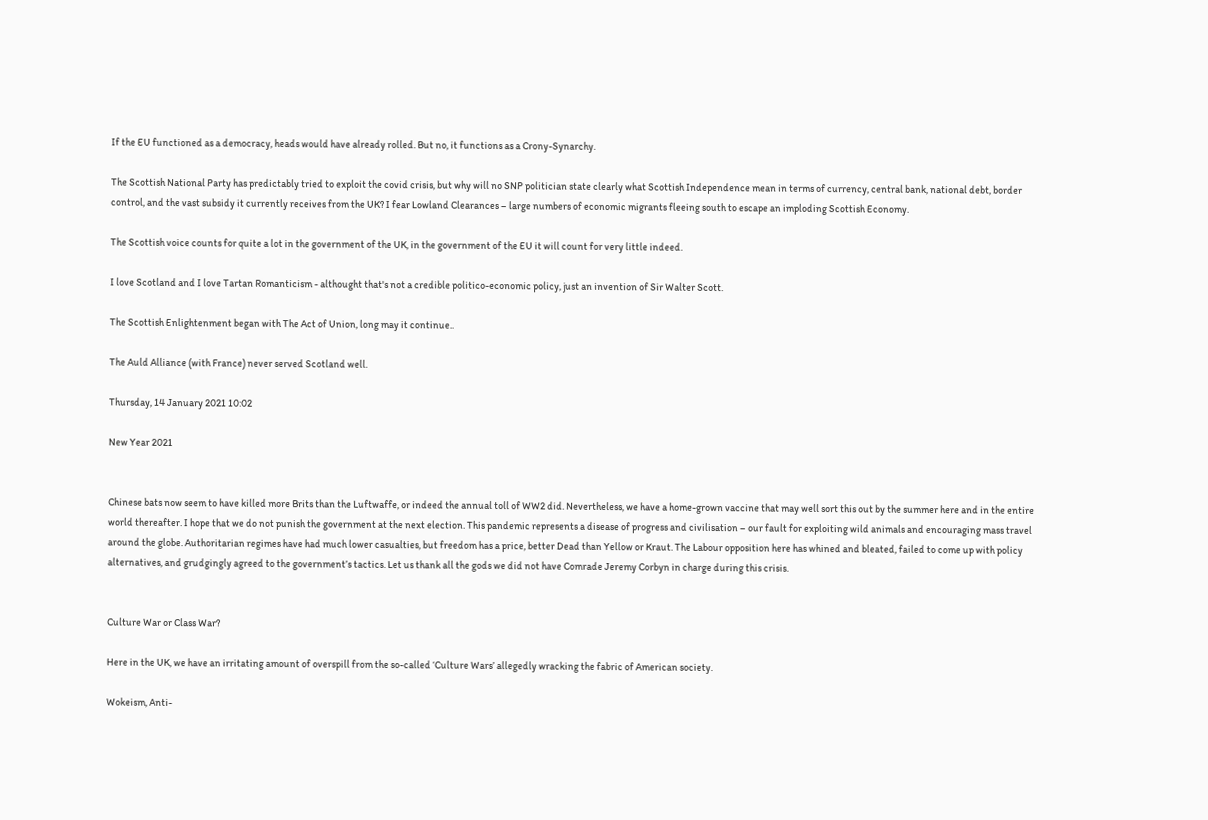If the EU functioned as a democracy, heads would have already rolled. But no, it functions as a Crony-Synarchy.

The Scottish National Party has predictably tried to exploit the covid crisis, but why will no SNP politician state clearly what Scottish Independence mean in terms of currency, central bank, national debt, border control, and the vast subsidy it currently receives from the UK? I fear Lowland Clearances – large numbers of economic migrants fleeing south to escape an imploding Scottish Economy.

The Scottish voice counts for quite a lot in the government of the UK, in the government of the EU it will count for very little indeed.

I love Scotland and I love Tartan Romanticism - althought that's not a credible politico-economic policy, just an invention of Sir Walter Scott.

The Scottish Enlightenment began with The Act of Union, long may it continue..

The Auld Alliance (with France) never served Scotland well.

Thursday, 14 January 2021 10:02

New Year 2021


Chinese bats now seem to have killed more Brits than the Luftwaffe, or indeed the annual toll of WW2 did. Nevertheless, we have a home-grown vaccine that may well sort this out by the summer here and in the entire world thereafter. I hope that we do not punish the government at the next election. This pandemic represents a disease of progress and civilisation – our fault for exploiting wild animals and encouraging mass travel around the globe. Authoritarian regimes have had much lower casualties, but freedom has a price, better Dead than Yellow or Kraut. The Labour opposition here has whined and bleated, failed to come up with policy alternatives, and grudgingly agreed to the government’s tactics. Let us thank all the gods we did not have Comrade Jeremy Corbyn in charge during this crisis.


Culture War or Class War?

Here in the UK, we have an irritating amount of overspill from the so-called ‘Culture Wars’ allegedly wracking the fabric of American society.

Wokeism, Anti-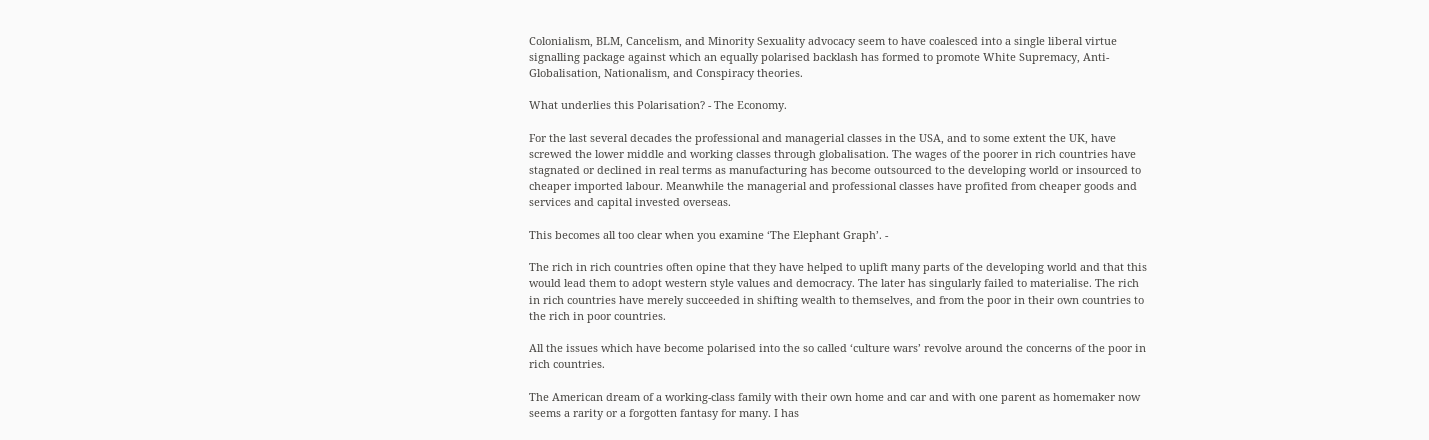Colonialism, BLM, Cancelism, and Minority Sexuality advocacy seem to have coalesced into a single liberal virtue signalling package against which an equally polarised backlash has formed to promote White Supremacy, Anti-Globalisation, Nationalism, and Conspiracy theories.

What underlies this Polarisation? - The Economy.

For the last several decades the professional and managerial classes in the USA, and to some extent the UK, have screwed the lower middle and working classes through globalisation. The wages of the poorer in rich countries have stagnated or declined in real terms as manufacturing has become outsourced to the developing world or insourced to cheaper imported labour. Meanwhile the managerial and professional classes have profited from cheaper goods and services and capital invested overseas.

This becomes all too clear when you examine ‘The Elephant Graph’. -

The rich in rich countries often opine that they have helped to uplift many parts of the developing world and that this would lead them to adopt western style values and democracy. The later has singularly failed to materialise. The rich in rich countries have merely succeeded in shifting wealth to themselves, and from the poor in their own countries to the rich in poor countries.

All the issues which have become polarised into the so called ‘culture wars’ revolve around the concerns of the poor in rich countries.

The American dream of a working-class family with their own home and car and with one parent as homemaker now seems a rarity or a forgotten fantasy for many. I has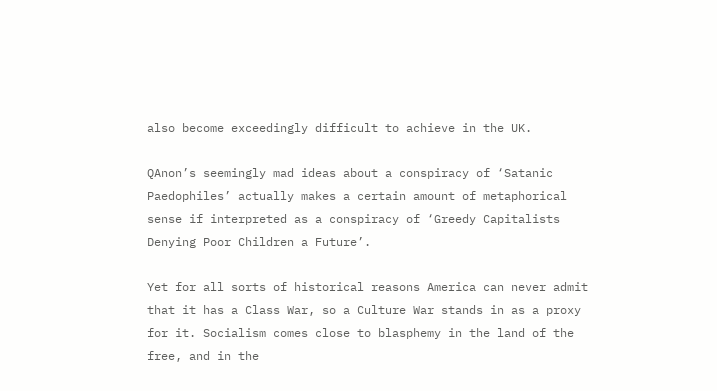also become exceedingly difficult to achieve in the UK.

QAnon’s seemingly mad ideas about a conspiracy of ‘Satanic Paedophiles’ actually makes a certain amount of metaphorical sense if interpreted as a conspiracy of ‘Greedy Capitalists Denying Poor Children a Future’.

Yet for all sorts of historical reasons America can never admit that it has a Class War, so a Culture War stands in as a proxy for it. Socialism comes close to blasphemy in the land of the free, and in the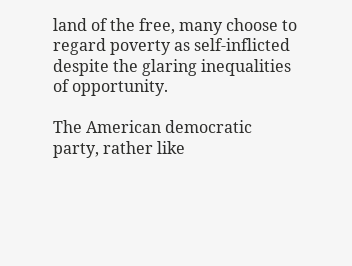land of the free, many choose to regard poverty as self-inflicted despite the glaring inequalities of opportunity.

The American democratic party, rather like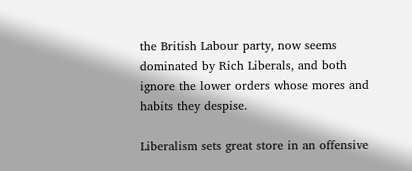the British Labour party, now seems dominated by Rich Liberals, and both ignore the lower orders whose mores and habits they despise.

Liberalism sets great store in an offensive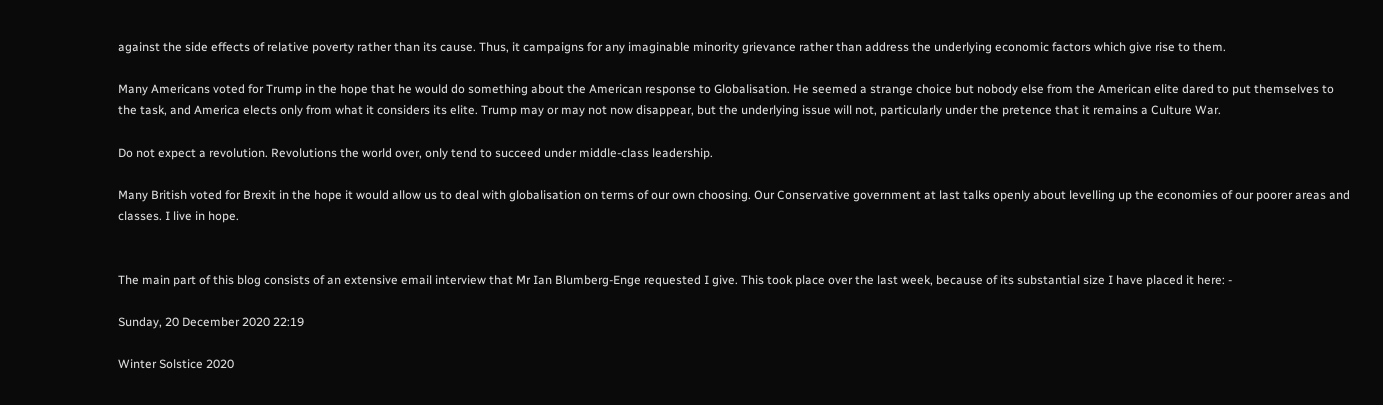against the side effects of relative poverty rather than its cause. Thus, it campaigns for any imaginable minority grievance rather than address the underlying economic factors which give rise to them.

Many Americans voted for Trump in the hope that he would do something about the American response to Globalisation. He seemed a strange choice but nobody else from the American elite dared to put themselves to the task, and America elects only from what it considers its elite. Trump may or may not now disappear, but the underlying issue will not, particularly under the pretence that it remains a Culture War.

Do not expect a revolution. Revolutions the world over, only tend to succeed under middle-class leadership.

Many British voted for Brexit in the hope it would allow us to deal with globalisation on terms of our own choosing. Our Conservative government at last talks openly about levelling up the economies of our poorer areas and classes. I live in hope.


The main part of this blog consists of an extensive email interview that Mr Ian Blumberg-Enge requested I give. This took place over the last week, because of its substantial size I have placed it here: -

Sunday, 20 December 2020 22:19

Winter Solstice 2020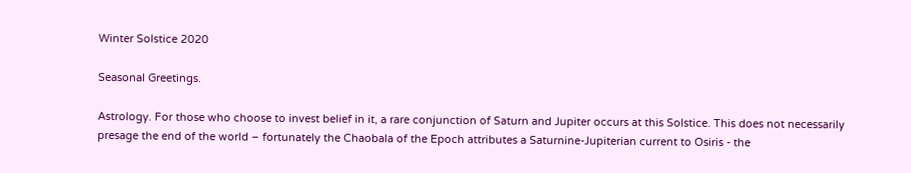Winter Solstice 2020

Seasonal Greetings.

Astrology. For those who choose to invest belief in it, a rare conjunction of Saturn and Jupiter occurs at this Solstice. This does not necessarily presage the end of the world – fortunately the Chaobala of the Epoch attributes a Saturnine-Jupiterian current to Osiris - the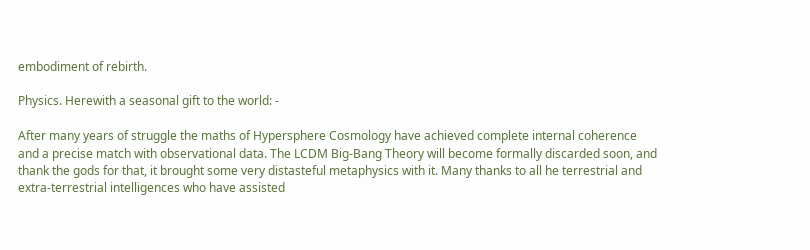embodiment of rebirth.

Physics. Herewith a seasonal gift to the world: -

After many years of struggle the maths of Hypersphere Cosmology have achieved complete internal coherence and a precise match with observational data. The LCDM Big-Bang Theory will become formally discarded soon, and thank the gods for that, it brought some very distasteful metaphysics with it. Many thanks to all he terrestrial and extra-terrestrial intelligences who have assisted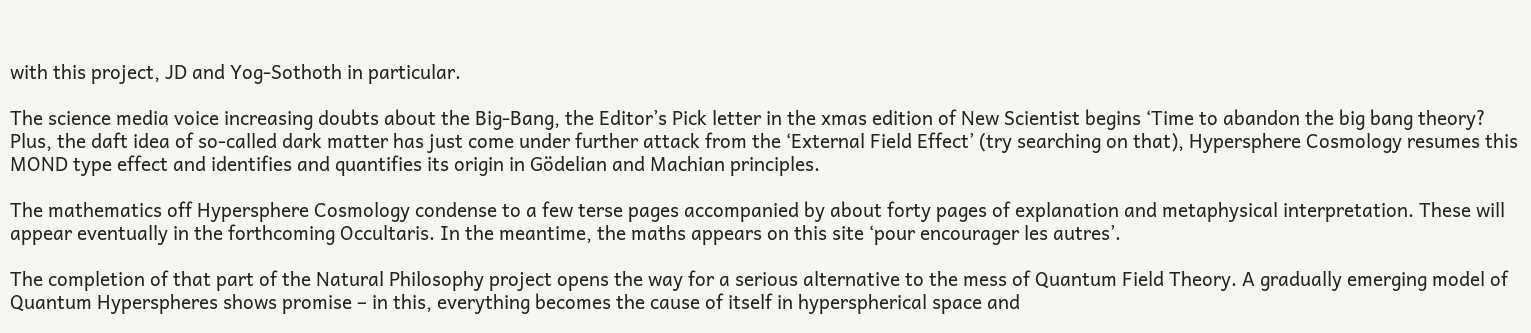with this project, JD and Yog-Sothoth in particular.

The science media voice increasing doubts about the Big-Bang, the Editor’s Pick letter in the xmas edition of New Scientist begins ‘Time to abandon the big bang theory? Plus, the daft idea of so-called dark matter has just come under further attack from the ‘External Field Effect’ (try searching on that), Hypersphere Cosmology resumes this MOND type effect and identifies and quantifies its origin in Gödelian and Machian principles.

The mathematics off Hypersphere Cosmology condense to a few terse pages accompanied by about forty pages of explanation and metaphysical interpretation. These will appear eventually in the forthcoming Occultaris. In the meantime, the maths appears on this site ‘pour encourager les autres’.

The completion of that part of the Natural Philosophy project opens the way for a serious alternative to the mess of Quantum Field Theory. A gradually emerging model of Quantum Hyperspheres shows promise – in this, everything becomes the cause of itself in hyperspherical space and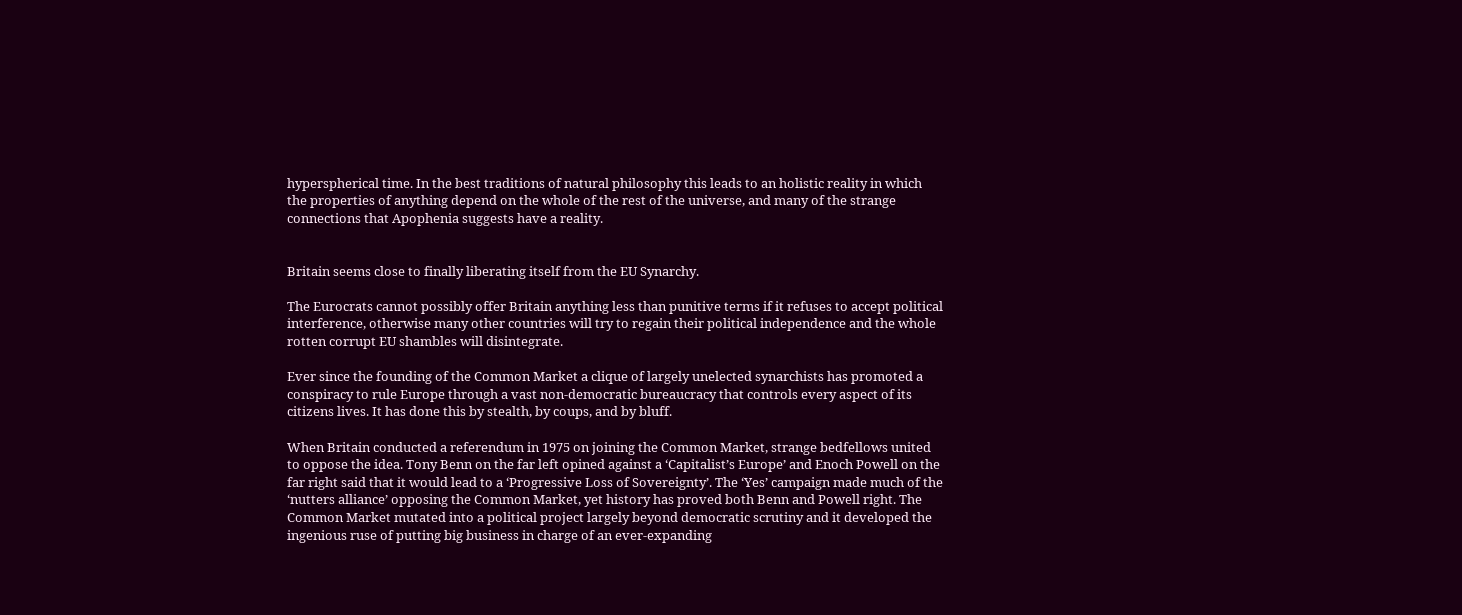hyperspherical time. In the best traditions of natural philosophy this leads to an holistic reality in which the properties of anything depend on the whole of the rest of the universe, and many of the strange connections that Apophenia suggests have a reality.


Britain seems close to finally liberating itself from the EU Synarchy.

The Eurocrats cannot possibly offer Britain anything less than punitive terms if it refuses to accept political interference, otherwise many other countries will try to regain their political independence and the whole rotten corrupt EU shambles will disintegrate.

Ever since the founding of the Common Market a clique of largely unelected synarchists has promoted a conspiracy to rule Europe through a vast non-democratic bureaucracy that controls every aspect of its citizens lives. It has done this by stealth, by coups, and by bluff.

When Britain conducted a referendum in 1975 on joining the Common Market, strange bedfellows united to oppose the idea. Tony Benn on the far left opined against a ‘Capitalist’s Europe’ and Enoch Powell on the far right said that it would lead to a ‘Progressive Loss of Sovereignty’. The ‘Yes’ campaign made much of the ‘nutters alliance’ opposing the Common Market, yet history has proved both Benn and Powell right. The Common Market mutated into a political project largely beyond democratic scrutiny and it developed the ingenious ruse of putting big business in charge of an ever-expanding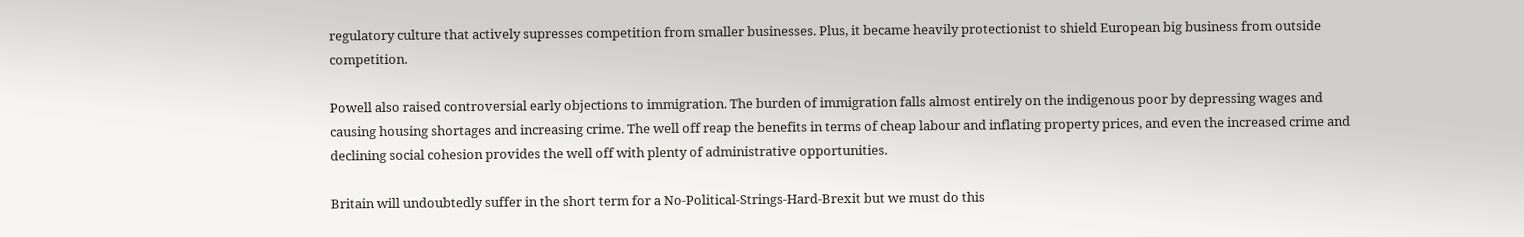regulatory culture that actively supresses competition from smaller businesses. Plus, it became heavily protectionist to shield European big business from outside competition.

Powell also raised controversial early objections to immigration. The burden of immigration falls almost entirely on the indigenous poor by depressing wages and causing housing shortages and increasing crime. The well off reap the benefits in terms of cheap labour and inflating property prices, and even the increased crime and declining social cohesion provides the well off with plenty of administrative opportunities.

Britain will undoubtedly suffer in the short term for a No-Political-Strings-Hard-Brexit but we must do this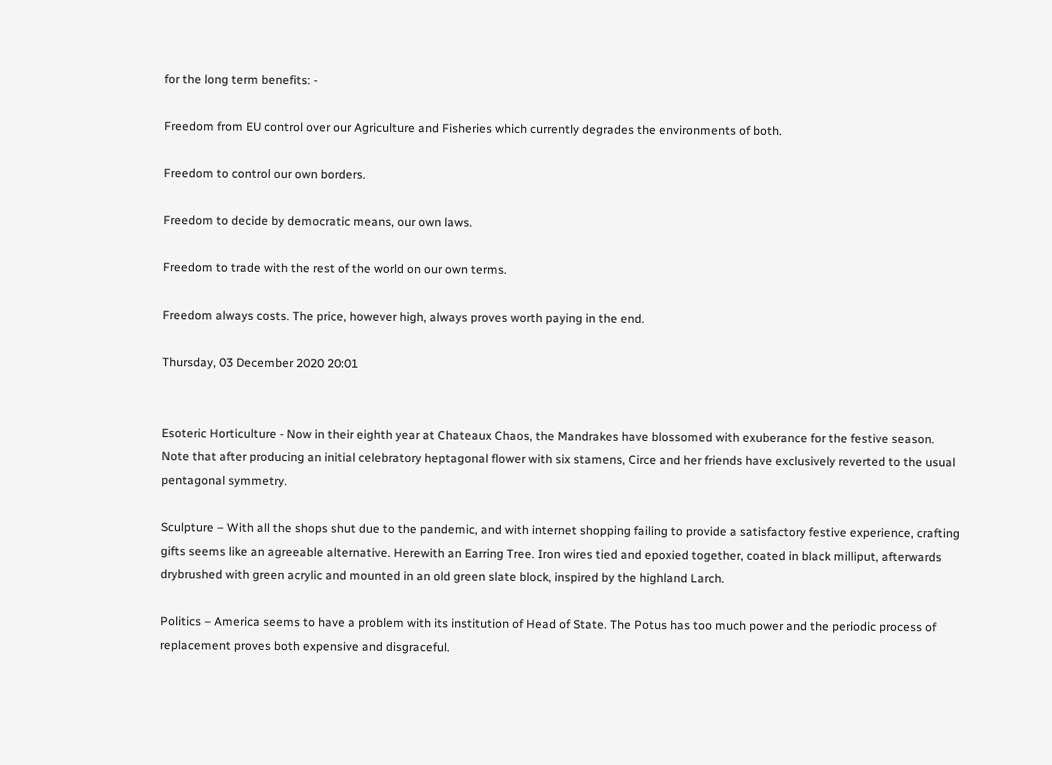for the long term benefits: -

Freedom from EU control over our Agriculture and Fisheries which currently degrades the environments of both.

Freedom to control our own borders.

Freedom to decide by democratic means, our own laws.

Freedom to trade with the rest of the world on our own terms.

Freedom always costs. The price, however high, always proves worth paying in the end.

Thursday, 03 December 2020 20:01


Esoteric Horticulture - Now in their eighth year at Chateaux Chaos, the Mandrakes have blossomed with exuberance for the festive season. Note that after producing an initial celebratory heptagonal flower with six stamens, Circe and her friends have exclusively reverted to the usual pentagonal symmetry.

Sculpture – With all the shops shut due to the pandemic, and with internet shopping failing to provide a satisfactory festive experience, crafting gifts seems like an agreeable alternative. Herewith an Earring Tree. Iron wires tied and epoxied together, coated in black milliput, afterwards drybrushed with green acrylic and mounted in an old green slate block, inspired by the highland Larch.

Politics – America seems to have a problem with its institution of Head of State. The Potus has too much power and the periodic process of replacement proves both expensive and disgraceful.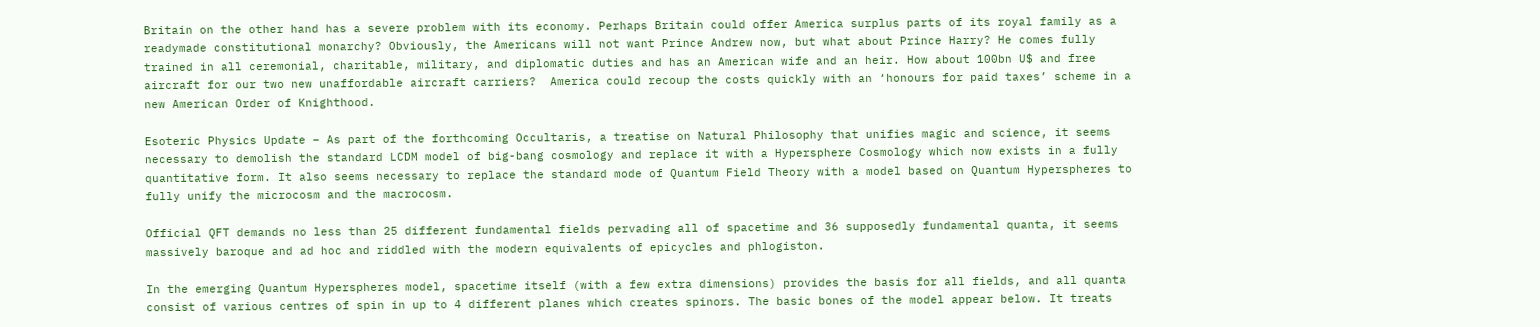Britain on the other hand has a severe problem with its economy. Perhaps Britain could offer America surplus parts of its royal family as a readymade constitutional monarchy? Obviously, the Americans will not want Prince Andrew now, but what about Prince Harry? He comes fully trained in all ceremonial, charitable, military, and diplomatic duties and has an American wife and an heir. How about 100bn U$ and free aircraft for our two new unaffordable aircraft carriers?  America could recoup the costs quickly with an ‘honours for paid taxes’ scheme in a new American Order of Knighthood.

Esoteric Physics Update – As part of the forthcoming Occultaris, a treatise on Natural Philosophy that unifies magic and science, it seems necessary to demolish the standard LCDM model of big-bang cosmology and replace it with a Hypersphere Cosmology which now exists in a fully quantitative form. It also seems necessary to replace the standard mode of Quantum Field Theory with a model based on Quantum Hyperspheres to fully unify the microcosm and the macrocosm.

Official QFT demands no less than 25 different fundamental fields pervading all of spacetime and 36 supposedly fundamental quanta, it seems massively baroque and ad hoc and riddled with the modern equivalents of epicycles and phlogiston.

In the emerging Quantum Hyperspheres model, spacetime itself (with a few extra dimensions) provides the basis for all fields, and all quanta consist of various centres of spin in up to 4 different planes which creates spinors. The basic bones of the model appear below. It treats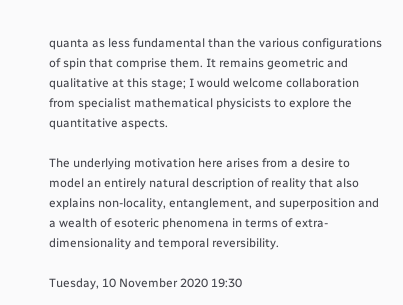quanta as less fundamental than the various configurations of spin that comprise them. It remains geometric and qualitative at this stage; I would welcome collaboration from specialist mathematical physicists to explore the quantitative aspects.

The underlying motivation here arises from a desire to model an entirely natural description of reality that also explains non-locality, entanglement, and superposition and a wealth of esoteric phenomena in terms of extra-dimensionality and temporal reversibility.

Tuesday, 10 November 2020 19:30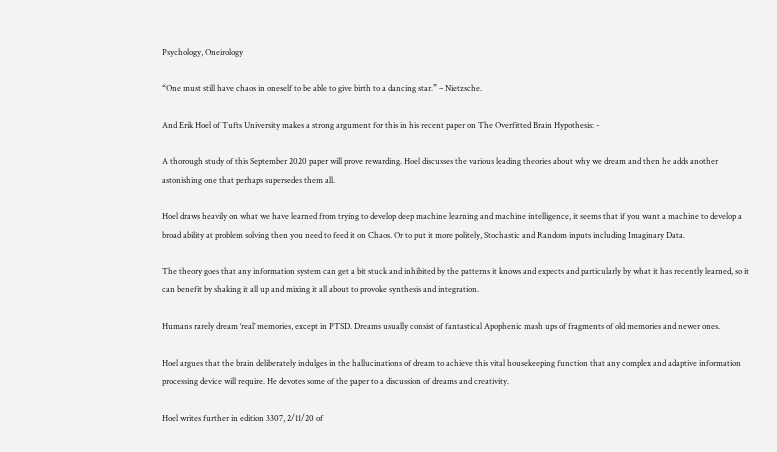Psychology, Oneirology

“One must still have chaos in oneself to be able to give birth to a dancing star.” – Nietzsche.

And Erik Hoel of Tufts University makes a strong argument for this in his recent paper on The Overfitted Brain Hypothesis: -

A thorough study of this September 2020 paper will prove rewarding. Hoel discusses the various leading theories about why we dream and then he adds another astonishing one that perhaps supersedes them all.

Hoel draws heavily on what we have learned from trying to develop deep machine learning and machine intelligence, it seems that if you want a machine to develop a broad ability at problem solving then you need to feed it on Chaos. Or to put it more politely, Stochastic and Random inputs including Imaginary Data.

The theory goes that any information system can get a bit stuck and inhibited by the patterns it knows and expects and particularly by what it has recently learned, so it can benefit by shaking it all up and mixing it all about to provoke synthesis and integration.

Humans rarely dream ‘real’ memories, except in PTSD. Dreams usually consist of fantastical Apophenic mash ups of fragments of old memories and newer ones.

Hoel argues that the brain deliberately indulges in the hallucinations of dream to achieve this vital housekeeping function that any complex and adaptive information processing device will require. He devotes some of the paper to a discussion of dreams and creativity.

Hoel writes further in edition 3307, 2/11/20 of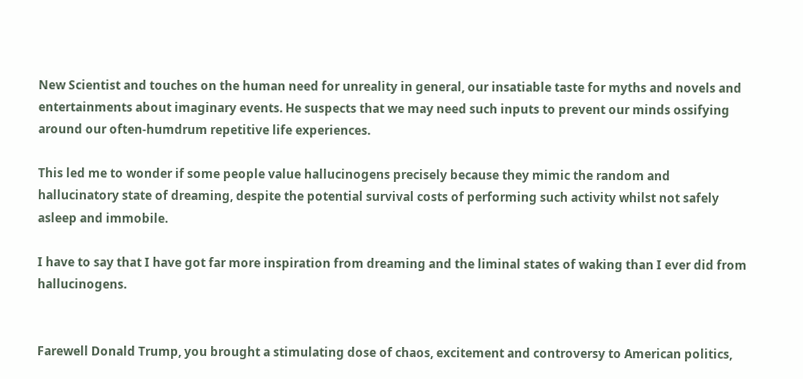New Scientist and touches on the human need for unreality in general, our insatiable taste for myths and novels and entertainments about imaginary events. He suspects that we may need such inputs to prevent our minds ossifying around our often-humdrum repetitive life experiences.

This led me to wonder if some people value hallucinogens precisely because they mimic the random and hallucinatory state of dreaming, despite the potential survival costs of performing such activity whilst not safely asleep and immobile.

I have to say that I have got far more inspiration from dreaming and the liminal states of waking than I ever did from hallucinogens.


Farewell Donald Trump, you brought a stimulating dose of chaos, excitement and controversy to American politics,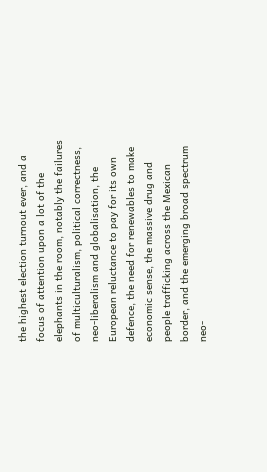the highest election turnout ever, and a focus of attention upon a lot of the elephants in the room, notably the failures of multiculturalism, political correctness, neo-liberalism and globalisation, the European reluctance to pay for its own defence, the need for renewables to make economic sense, the massive drug and people trafficking across the Mexican border, and the emerging broad spectrum neo-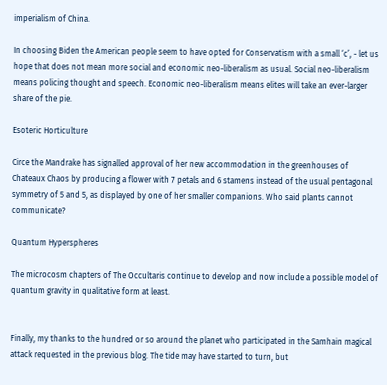imperialism of China.

In choosing Biden the American people seem to have opted for Conservatism with a small ‘c’, - let us hope that does not mean more social and economic neo-liberalism as usual. Social neo-liberalism means policing thought and speech. Economic neo-liberalism means elites will take an ever-larger share of the pie.

Esoteric Horticulture

Circe the Mandrake has signalled approval of her new accommodation in the greenhouses of Chateaux Chaos by producing a flower with 7 petals and 6 stamens instead of the usual pentagonal symmetry of 5 and 5, as displayed by one of her smaller companions. Who said plants cannot communicate?

Quantum Hyperspheres

The microcosm chapters of The Occultaris continue to develop and now include a possible model of quantum gravity in qualitative form at least.


Finally, my thanks to the hundred or so around the planet who participated in the Samhain magical attack requested in the previous blog. The tide may have started to turn, but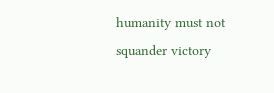humanity must not squander victory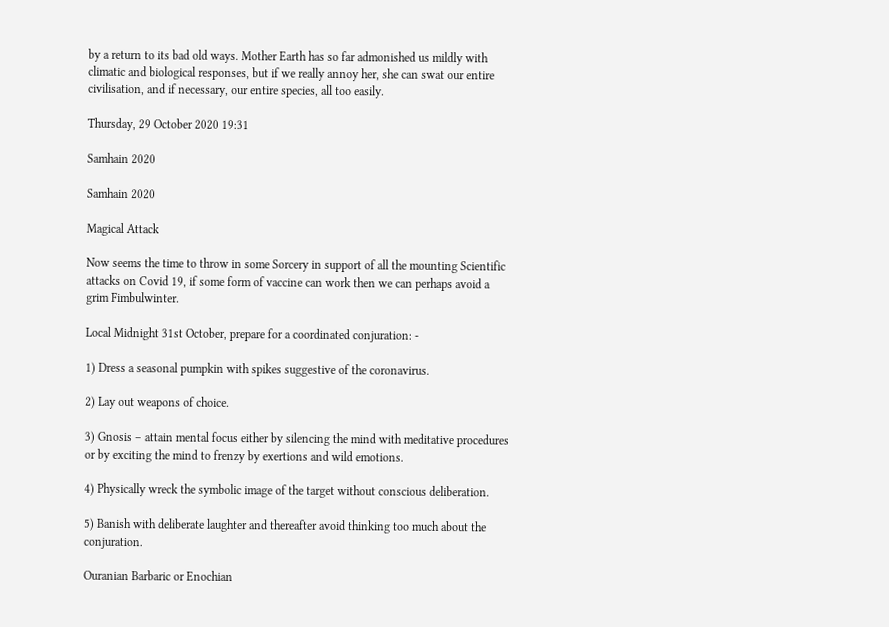by a return to its bad old ways. Mother Earth has so far admonished us mildly with climatic and biological responses, but if we really annoy her, she can swat our entire civilisation, and if necessary, our entire species, all too easily.

Thursday, 29 October 2020 19:31

Samhain 2020

Samhain 2020

Magical Attack

Now seems the time to throw in some Sorcery in support of all the mounting Scientific attacks on Covid 19, if some form of vaccine can work then we can perhaps avoid a grim Fimbulwinter.

Local Midnight 31st October, prepare for a coordinated conjuration: -

1) Dress a seasonal pumpkin with spikes suggestive of the coronavirus.

2) Lay out weapons of choice.

3) Gnosis – attain mental focus either by silencing the mind with meditative procedures or by exciting the mind to frenzy by exertions and wild emotions.

4) Physically wreck the symbolic image of the target without conscious deliberation.

5) Banish with deliberate laughter and thereafter avoid thinking too much about the conjuration.

Ouranian Barbaric or Enochian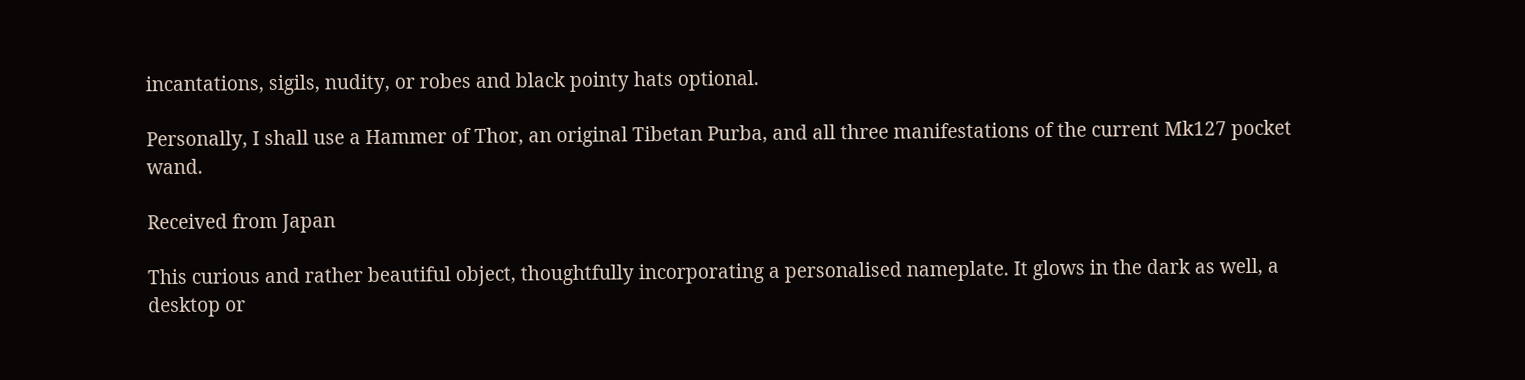incantations, sigils, nudity, or robes and black pointy hats optional.

Personally, I shall use a Hammer of Thor, an original Tibetan Purba, and all three manifestations of the current Mk127 pocket wand.

Received from Japan

This curious and rather beautiful object, thoughtfully incorporating a personalised nameplate. It glows in the dark as well, a desktop or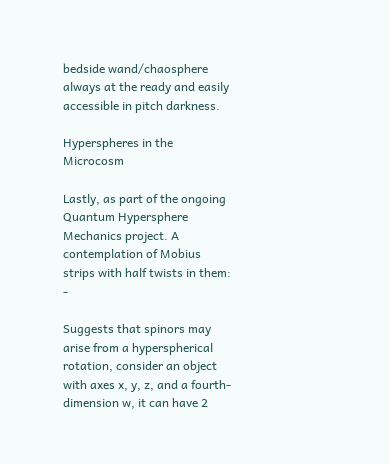bedside wand/chaosphere always at the ready and easily accessible in pitch darkness.

Hyperspheres in the Microcosm

Lastly, as part of the ongoing Quantum Hypersphere Mechanics project. A contemplation of Mobius strips with half twists in them: -

Suggests that spinors may arise from a hyperspherical rotation, consider an object with axes x, y, z, and a fourth-dimension w, it can have 2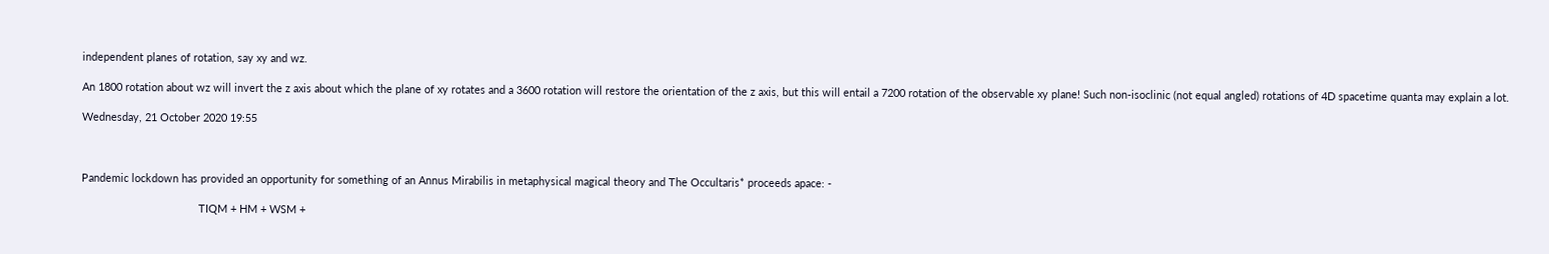independent planes of rotation, say xy and wz.

An 1800 rotation about wz will invert the z axis about which the plane of xy rotates and a 3600 rotation will restore the orientation of the z axis, but this will entail a 7200 rotation of the observable xy plane! Such non-isoclinic (not equal angled) rotations of 4D spacetime quanta may explain a lot.

Wednesday, 21 October 2020 19:55



Pandemic lockdown has provided an opportunity for something of an Annus Mirabilis in metaphysical magical theory and The Occultaris* proceeds apace: -

                                       TIQM + HM + WSM +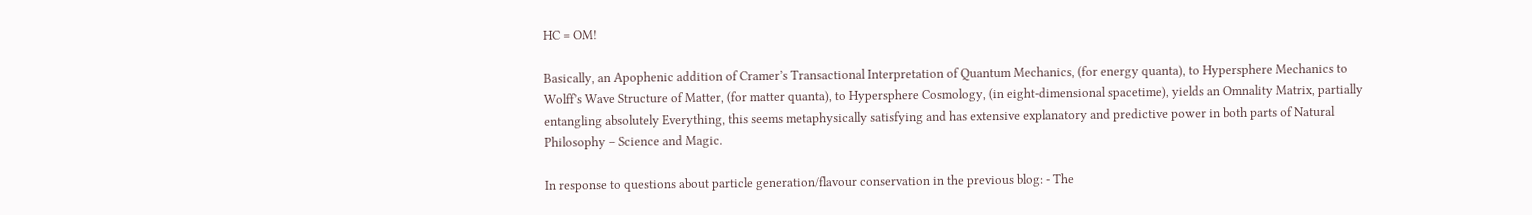HC = OM!

Basically, an Apophenic addition of Cramer’s Transactional Interpretation of Quantum Mechanics, (for energy quanta), to Hypersphere Mechanics to Wolff’s Wave Structure of Matter, (for matter quanta), to Hypersphere Cosmology, (in eight-dimensional spacetime), yields an Omnality Matrix, partially entangling absolutely Everything, this seems metaphysically satisfying and has extensive explanatory and predictive power in both parts of Natural Philosophy – Science and Magic.

In response to questions about particle generation/flavour conservation in the previous blog: - The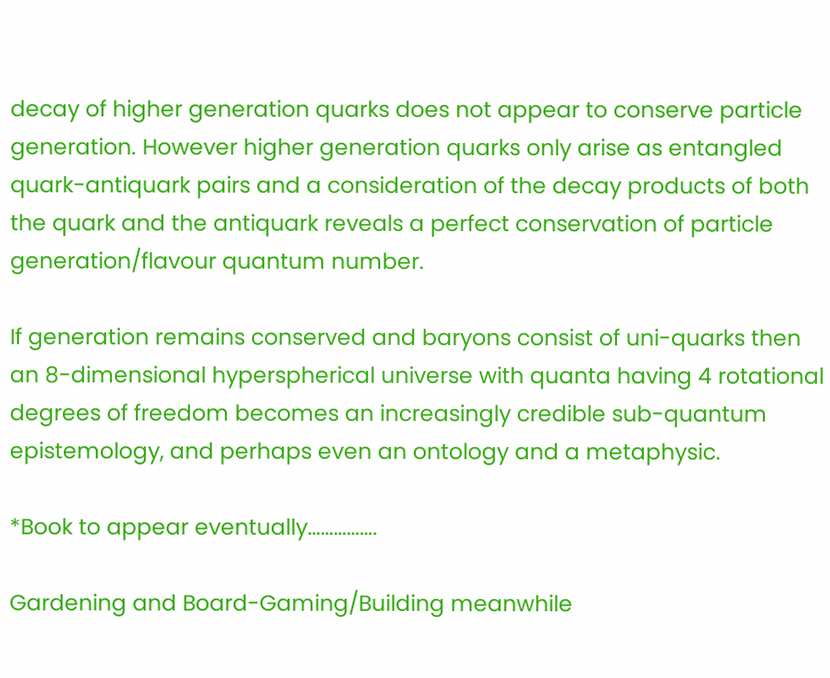decay of higher generation quarks does not appear to conserve particle generation. However higher generation quarks only arise as entangled quark-antiquark pairs and a consideration of the decay products of both the quark and the antiquark reveals a perfect conservation of particle generation/flavour quantum number.

If generation remains conserved and baryons consist of uni-quarks then an 8-dimensional hyperspherical universe with quanta having 4 rotational degrees of freedom becomes an increasingly credible sub-quantum epistemology, and perhaps even an ontology and a metaphysic.

*Book to appear eventually…………….

Gardening and Board-Gaming/Building meanwhile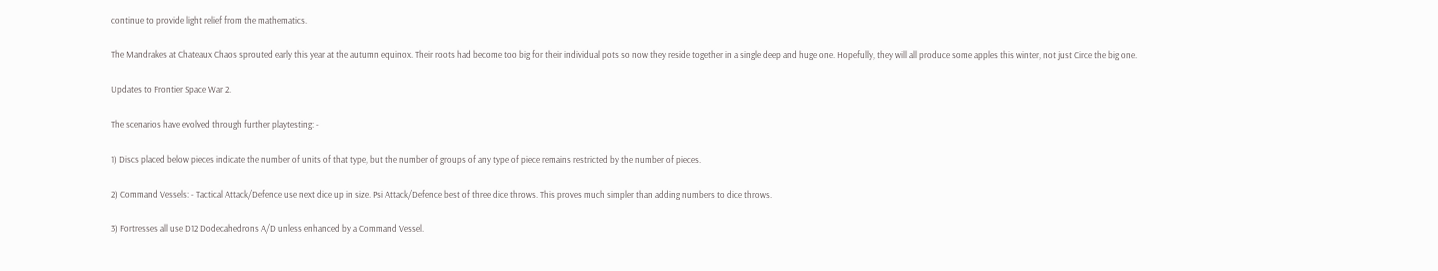continue to provide light relief from the mathematics.

The Mandrakes at Chateaux Chaos sprouted early this year at the autumn equinox. Their roots had become too big for their individual pots so now they reside together in a single deep and huge one. Hopefully, they will all produce some apples this winter, not just Circe the big one.

Updates to Frontier Space War 2.

The scenarios have evolved through further playtesting: -

1) Discs placed below pieces indicate the number of units of that type, but the number of groups of any type of piece remains restricted by the number of pieces.

2) Command Vessels: - Tactical Attack/Defence use next dice up in size. Psi Attack/Defence best of three dice throws. This proves much simpler than adding numbers to dice throws.

3) Fortresses all use D12 Dodecahedrons A/D unless enhanced by a Command Vessel.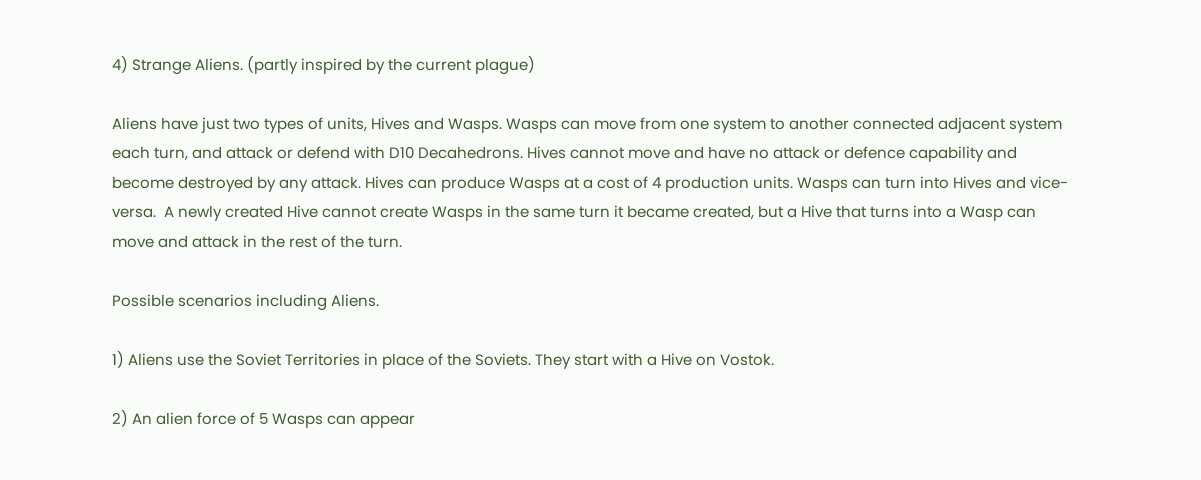4) Strange Aliens. (partly inspired by the current plague)

Aliens have just two types of units, Hives and Wasps. Wasps can move from one system to another connected adjacent system each turn, and attack or defend with D10 Decahedrons. Hives cannot move and have no attack or defence capability and become destroyed by any attack. Hives can produce Wasps at a cost of 4 production units. Wasps can turn into Hives and vice-versa.  A newly created Hive cannot create Wasps in the same turn it became created, but a Hive that turns into a Wasp can move and attack in the rest of the turn.

Possible scenarios including Aliens.

1) Aliens use the Soviet Territories in place of the Soviets. They start with a Hive on Vostok.

2) An alien force of 5 Wasps can appear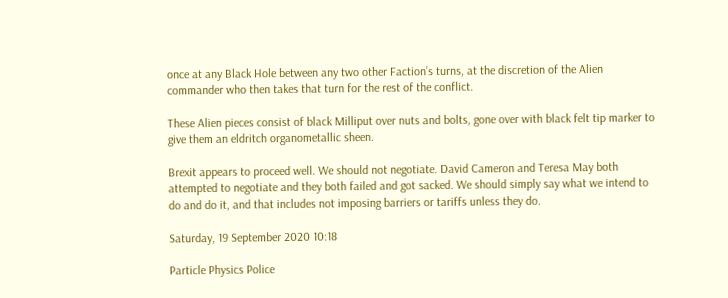once at any Black Hole between any two other Faction’s turns, at the discretion of the Alien commander who then takes that turn for the rest of the conflict.

These Alien pieces consist of black Milliput over nuts and bolts, gone over with black felt tip marker to give them an eldritch organometallic sheen.

Brexit appears to proceed well. We should not negotiate. David Cameron and Teresa May both attempted to negotiate and they both failed and got sacked. We should simply say what we intend to do and do it, and that includes not imposing barriers or tariffs unless they do.

Saturday, 19 September 2020 10:18

Particle Physics Police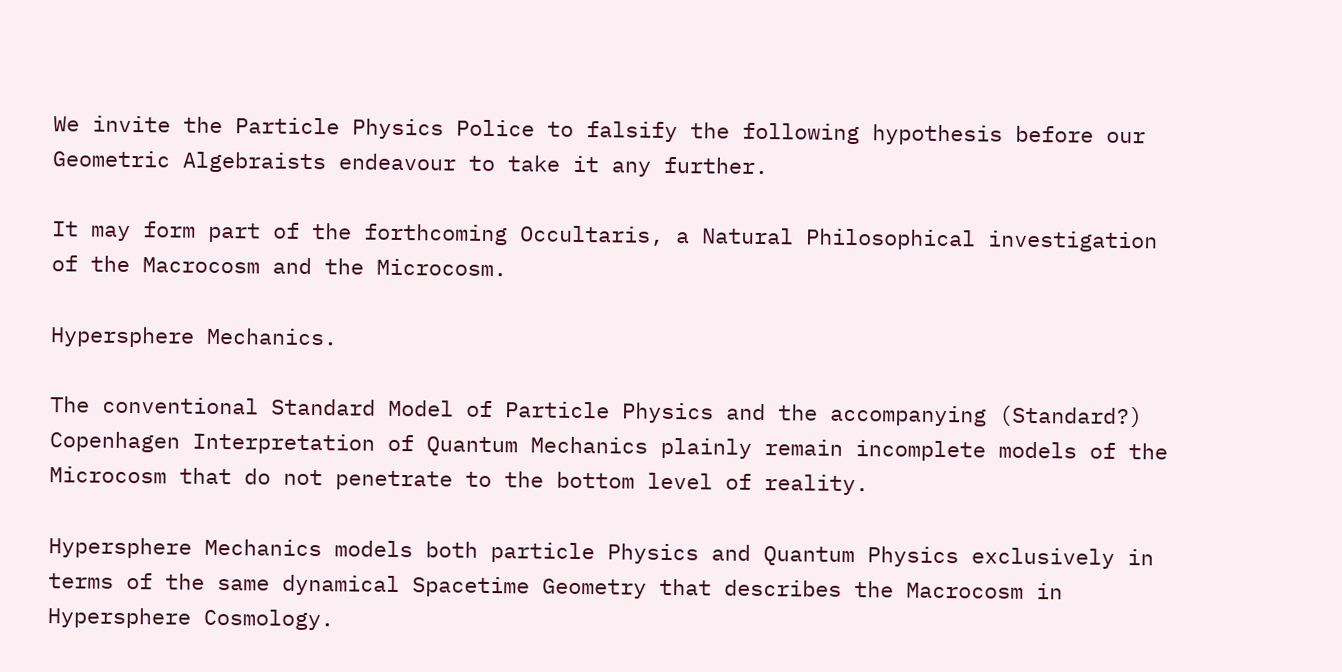We invite the Particle Physics Police to falsify the following hypothesis before our Geometric Algebraists endeavour to take it any further.

It may form part of the forthcoming Occultaris, a Natural Philosophical investigation of the Macrocosm and the Microcosm.

Hypersphere Mechanics.

The conventional Standard Model of Particle Physics and the accompanying (Standard?) Copenhagen Interpretation of Quantum Mechanics plainly remain incomplete models of the Microcosm that do not penetrate to the bottom level of reality.

Hypersphere Mechanics models both particle Physics and Quantum Physics exclusively in terms of the same dynamical Spacetime Geometry that describes the Macrocosm in Hypersphere Cosmology.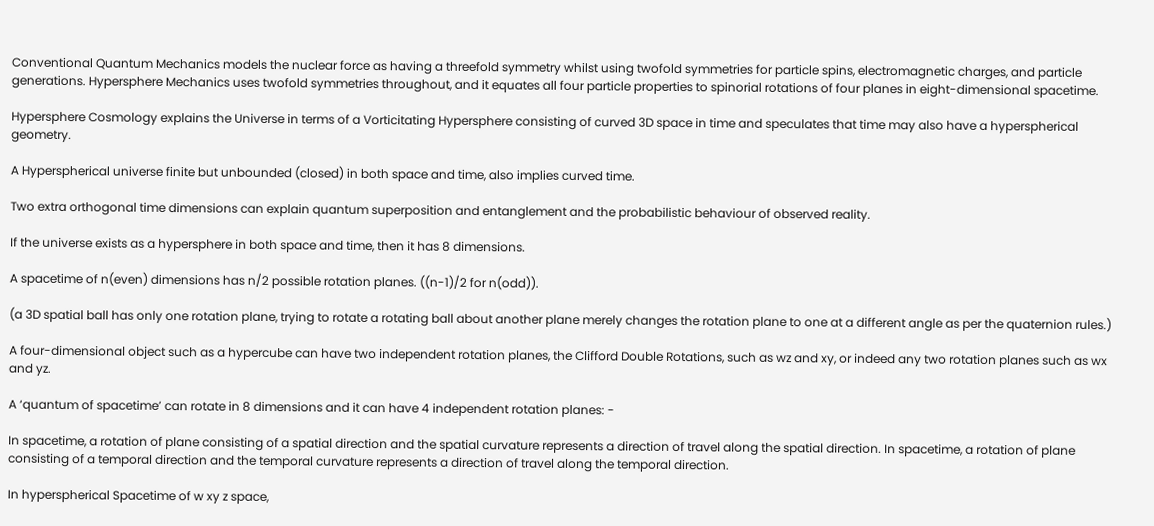Conventional Quantum Mechanics models the nuclear force as having a threefold symmetry whilst using twofold symmetries for particle spins, electromagnetic charges, and particle generations. Hypersphere Mechanics uses twofold symmetries throughout, and it equates all four particle properties to spinorial rotations of four planes in eight-dimensional spacetime.

Hypersphere Cosmology explains the Universe in terms of a Vorticitating Hypersphere consisting of curved 3D space in time and speculates that time may also have a hyperspherical geometry.

A Hyperspherical universe finite but unbounded (closed) in both space and time, also implies curved time.

Two extra orthogonal time dimensions can explain quantum superposition and entanglement and the probabilistic behaviour of observed reality.

If the universe exists as a hypersphere in both space and time, then it has 8 dimensions.

A spacetime of n(even) dimensions has n/2 possible rotation planes. ((n-1)/2 for n(odd)).

(a 3D spatial ball has only one rotation plane, trying to rotate a rotating ball about another plane merely changes the rotation plane to one at a different angle as per the quaternion rules.)

A four-dimensional object such as a hypercube can have two independent rotation planes, the Clifford Double Rotations, such as wz and xy, or indeed any two rotation planes such as wx and yz.

A ‘quantum of spacetime’ can rotate in 8 dimensions and it can have 4 independent rotation planes: -

In spacetime, a rotation of plane consisting of a spatial direction and the spatial curvature represents a direction of travel along the spatial direction. In spacetime, a rotation of plane consisting of a temporal direction and the temporal curvature represents a direction of travel along the temporal direction.

In hyperspherical Spacetime of w xy z space,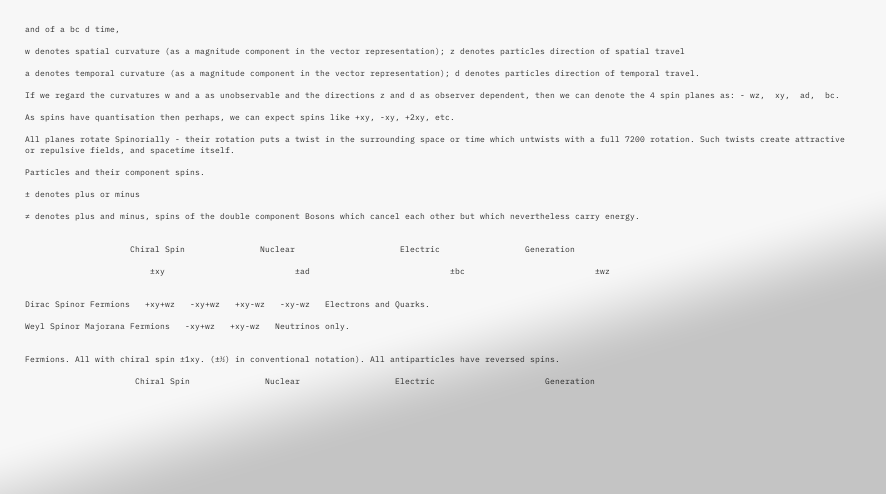and of a bc d time,

w denotes spatial curvature (as a magnitude component in the vector representation); z denotes particles direction of spatial travel

a denotes temporal curvature (as a magnitude component in the vector representation); d denotes particles direction of temporal travel.

If we regard the curvatures w and a as unobservable and the directions z and d as observer dependent, then we can denote the 4 spin planes as: - wz,  xy,  ad,  bc.

As spins have quantisation then perhaps, we can expect spins like +xy, -xy, +2xy, etc.

All planes rotate Spinorially - their rotation puts a twist in the surrounding space or time which untwists with a full 7200 rotation. Such twists create attractive or repulsive fields, and spacetime itself.

Particles and their component spins.

± denotes plus or minus

≠ denotes plus and minus, spins of the double component Bosons which cancel each other but which nevertheless carry energy.


                     Chiral Spin               Nuclear                     Electric                 Generation

                         ±xy                          ±ad                            ±bc                          ±wz


Dirac Spinor Fermions   +xy+wz   -xy+wz   +xy-wz   -xy-wz   Electrons and Quarks.

Weyl Spinor Majorana Fermions   -xy+wz   +xy-wz   Neutrinos only.


Fermions. All with chiral spin ±1xy. (±½) in conventional notation). All antiparticles have reversed spins.

                      Chiral Spin               Nuclear                   Electric                      Generation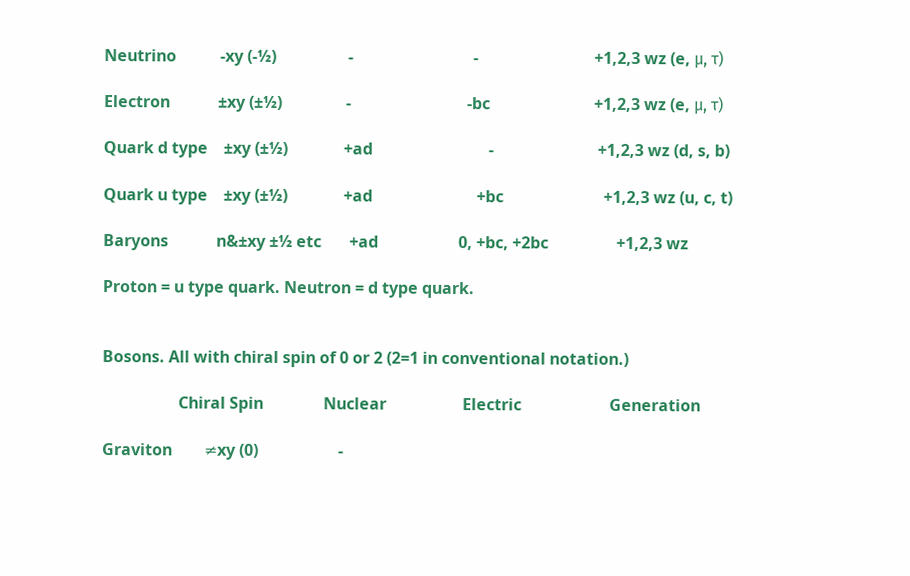Neutrino           -xy (-½)                  -                              -                             +1,2,3 wz (e, μ, τ)

Electron            ±xy (±½)                -                             -bc                          +1,2,3 wz (e, μ, τ)

Quark d type    ±xy (±½)              +ad                             -                          +1,2,3 wz (d, s, b)

Quark u type    ±xy (±½)              +ad                          +bc                         +1,2,3 wz (u, c, t)

Baryons            n&±xy ±½ etc       +ad                    0, +bc, +2bc                 +1,2,3 wz

Proton = u type quark. Neutron = d type quark.


Bosons. All with chiral spin of 0 or 2 (2=1 in conventional notation.)

                   Chiral Spin               Nuclear                   Electric                      Generation

Graviton        ≠xy (0)                    -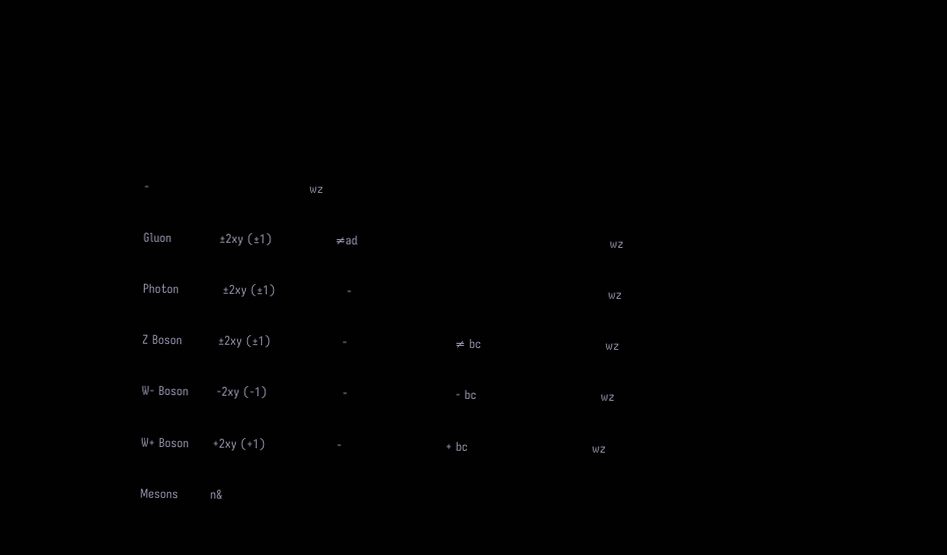-                                        wz

Gluon            ±2xy (±1)                ≠ad                                                               wz

Photon           ±2xy (±1)                  -                                                                wz

Z Boson         ±2xy (±1)                  -                           ≠ bc                               wz

W- Boson       -2xy (-1)                   -                           - bc                               wz

W+ Boson      +2xy (+1)                  -                          + bc                               wz

Mesons        n&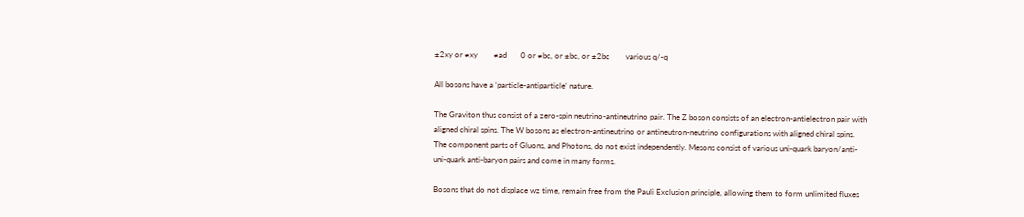±2xy or ≠xy        ≠ad       0 or ≠bc, or ±bc, or ±2bc        various q/-q

All bosons have a ‘particle-antiparticle’ nature.

The Graviton thus consist of a zero-spin neutrino-antineutrino pair. The Z boson consists of an electron-antielectron pair with aligned chiral spins. The W bosons as electron-antineutrino or antineutron-neutrino configurations with aligned chiral spins. The component parts of Gluons, and Photons, do not exist independently. Mesons consist of various uni-quark baryon/anti-uni-quark anti-baryon pairs and come in many forms.

Bosons that do not displace wz time, remain free from the Pauli Exclusion principle, allowing them to form unlimited fluxes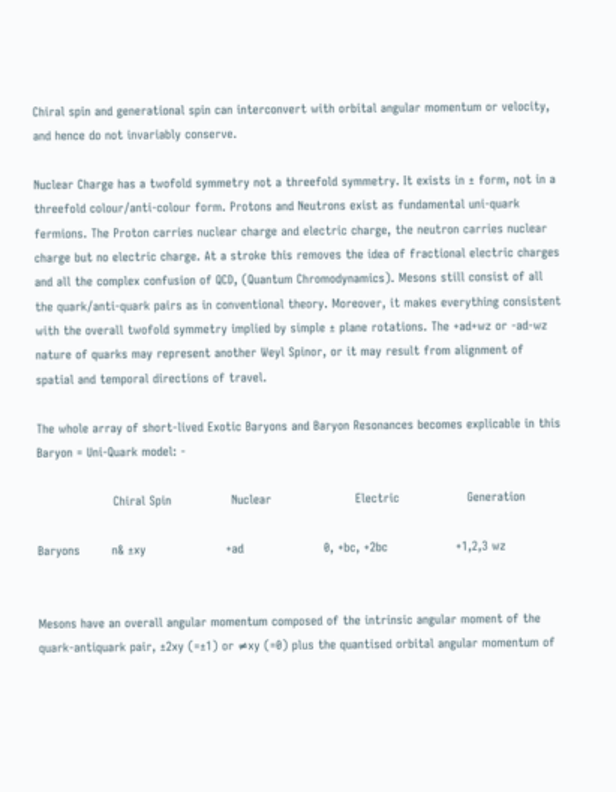Chiral spin and generational spin can interconvert with orbital angular momentum or velocity, and hence do not invariably conserve.

Nuclear Charge has a twofold symmetry not a threefold symmetry. It exists in ± form, not in a threefold colour/anti-colour form. Protons and Neutrons exist as fundamental uni-quark fermions. The Proton carries nuclear charge and electric charge, the neutron carries nuclear charge but no electric charge. At a stroke this removes the idea of fractional electric charges and all the complex confusion of QCD, (Quantum Chromodynamics). Mesons still consist of all the quark/anti-quark pairs as in conventional theory. Moreover, it makes everything consistent with the overall twofold symmetry implied by simple ± plane rotations. The +ad+wz or -ad-wz nature of quarks may represent another Weyl Spinor, or it may result from alignment of spatial and temporal directions of travel.

The whole array of short-lived Exotic Baryons and Baryon Resonances becomes explicable in this Baryon = Uni-Quark model: -

                   Chiral Spin               Nuclear                     Electric                 Generation

Baryons        n& ±xy                    +ad                    0, +bc, +2bc                 +1,2,3 wz


Mesons have an overall angular momentum composed of the intrinsic angular moment of the quark-antiquark pair, ±2xy (=±1) or ≠xy (=0) plus the quantised orbital angular momentum of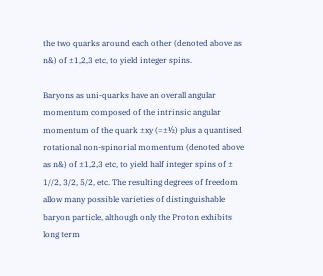the two quarks around each other (denoted above as n&) of ±1,2,3 etc, to yield integer spins.

Baryons as uni-quarks have an overall angular momentum composed of the intrinsic angular momentum of the quark ±xy (=±½) plus a quantised rotational non-spinorial momentum (denoted above as n&) of ±1,2,3 etc, to yield half integer spins of ± 1//2, 3/2, 5/2, etc. The resulting degrees of freedom allow many possible varieties of distinguishable baryon particle, although only the Proton exhibits long term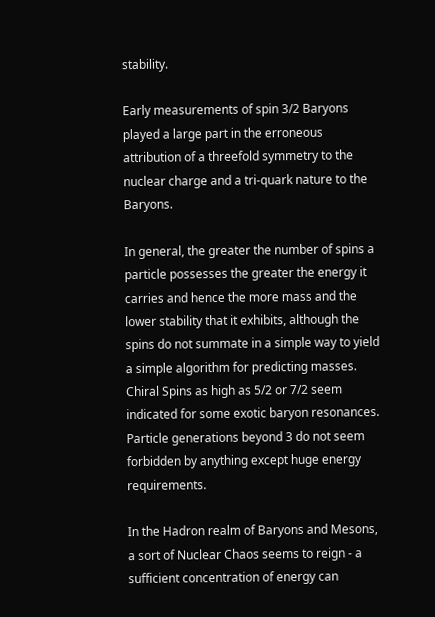stability.

Early measurements of spin 3/2 Baryons played a large part in the erroneous attribution of a threefold symmetry to the nuclear charge and a tri-quark nature to the Baryons.

In general, the greater the number of spins a particle possesses the greater the energy it carries and hence the more mass and the lower stability that it exhibits, although the spins do not summate in a simple way to yield a simple algorithm for predicting masses. Chiral Spins as high as 5/2 or 7/2 seem indicated for some exotic baryon resonances. Particle generations beyond 3 do not seem forbidden by anything except huge energy requirements.

In the Hadron realm of Baryons and Mesons, a sort of Nuclear Chaos seems to reign - a sufficient concentration of energy can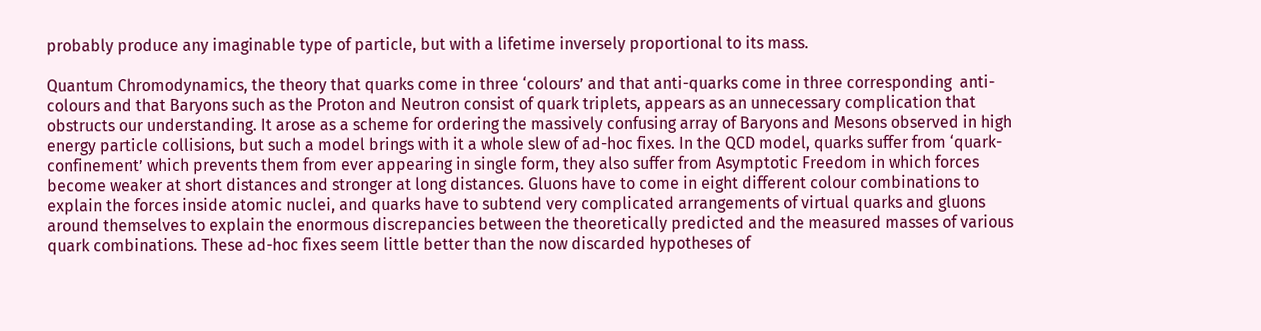probably produce any imaginable type of particle, but with a lifetime inversely proportional to its mass.

Quantum Chromodynamics, the theory that quarks come in three ‘colours’ and that anti-quarks come in three corresponding  anti-colours and that Baryons such as the Proton and Neutron consist of quark triplets, appears as an unnecessary complication that obstructs our understanding. It arose as a scheme for ordering the massively confusing array of Baryons and Mesons observed in high energy particle collisions, but such a model brings with it a whole slew of ad-hoc fixes. In the QCD model, quarks suffer from ‘quark-confinement’ which prevents them from ever appearing in single form, they also suffer from Asymptotic Freedom in which forces become weaker at short distances and stronger at long distances. Gluons have to come in eight different colour combinations to explain the forces inside atomic nuclei, and quarks have to subtend very complicated arrangements of virtual quarks and gluons around themselves to explain the enormous discrepancies between the theoretically predicted and the measured masses of various quark combinations. These ad-hoc fixes seem little better than the now discarded hypotheses of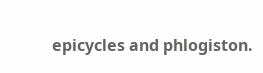epicycles and phlogiston.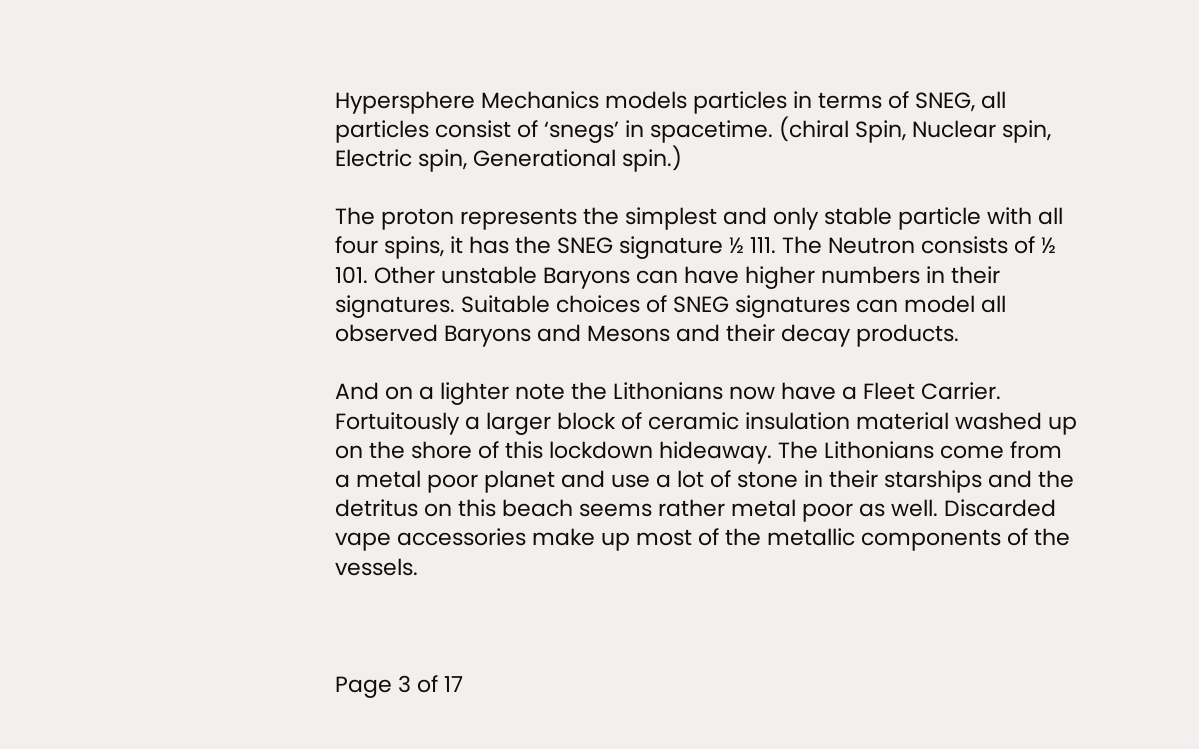Hypersphere Mechanics models particles in terms of SNEG, all particles consist of ‘snegs’ in spacetime. (chiral Spin, Nuclear spin, Electric spin, Generational spin.)

The proton represents the simplest and only stable particle with all four spins, it has the SNEG signature ½ 111. The Neutron consists of ½ 101. Other unstable Baryons can have higher numbers in their signatures. Suitable choices of SNEG signatures can model all observed Baryons and Mesons and their decay products.

And on a lighter note the Lithonians now have a Fleet Carrier. Fortuitously a larger block of ceramic insulation material washed up on the shore of this lockdown hideaway. The Lithonians come from a metal poor planet and use a lot of stone in their starships and the detritus on this beach seems rather metal poor as well. Discarded vape accessories make up most of the metallic components of the vessels.



Page 3 of 17